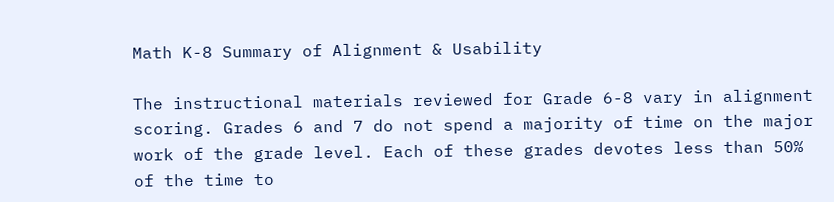Math K-8 Summary of Alignment & Usability

The instructional materials reviewed for Grade 6-8 vary in alignment scoring. Grades 6 and 7 do not spend a majority of time on the major work of the grade level. Each of these grades devotes less than 50% of the time to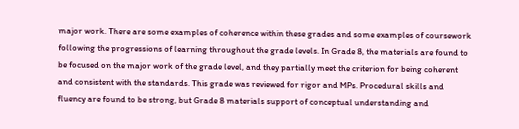major work. There are some examples of coherence within these grades and some examples of coursework following the progressions of learning throughout the grade levels. In Grade 8, the materials are found to be focused on the major work of the grade level, and they partially meet the criterion for being coherent and consistent with the standards. This grade was reviewed for rigor and MPs. Procedural skills and fluency are found to be strong, but Grade 8 materials support of conceptual understanding and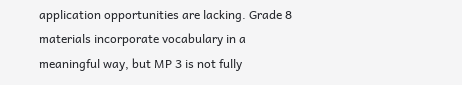application opportunities are lacking. Grade 8 materials incorporate vocabulary in a meaningful way, but MP 3 is not fully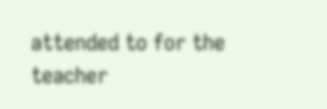attended to for the teacher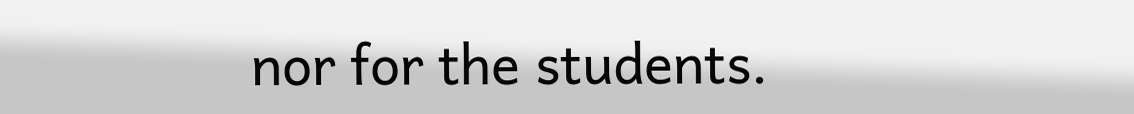nor for the students.